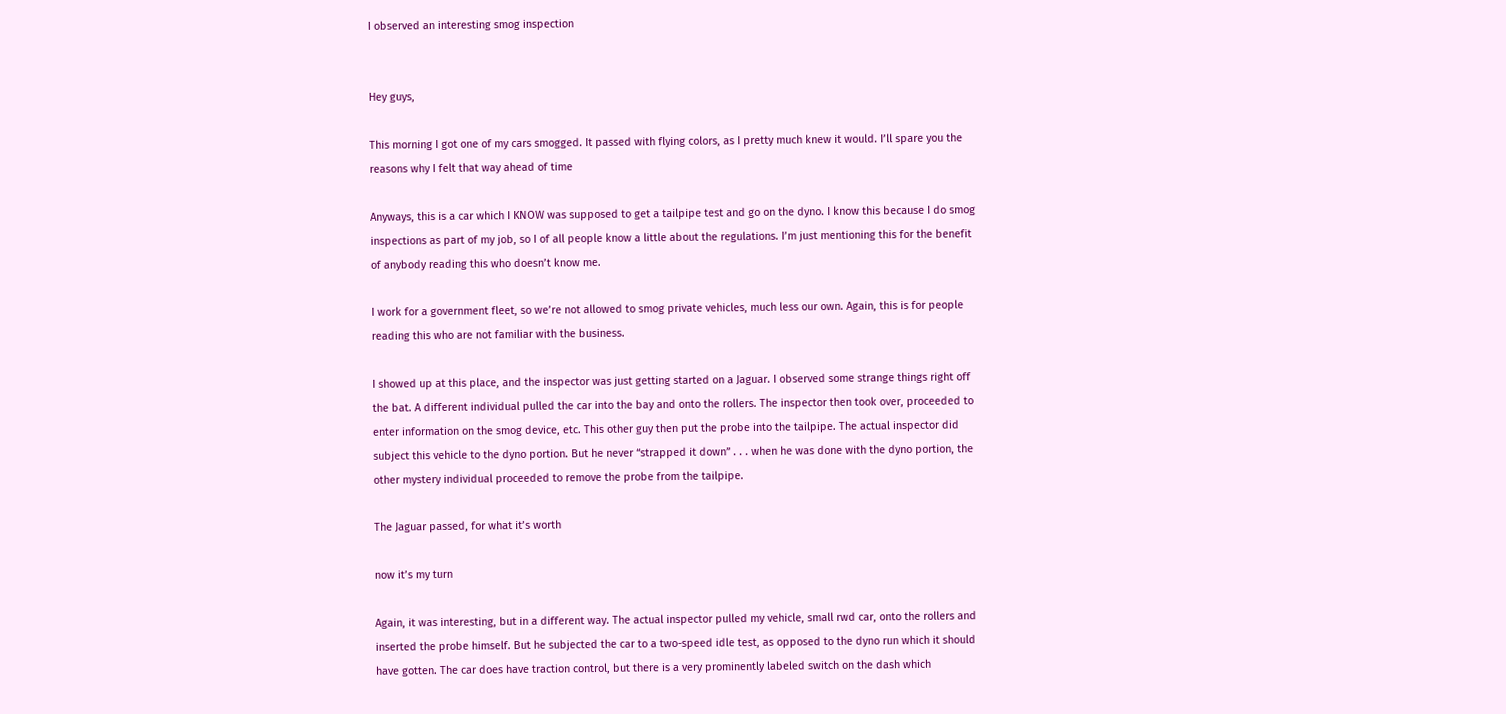I observed an interesting smog inspection


Hey guys,

This morning I got one of my cars smogged. It passed with flying colors, as I pretty much knew it would. I’ll spare you the reasons why I felt that way ahead of time

Anyways, this is a car which I KNOW was supposed to get a tailpipe test and go on the dyno. I know this because I do smog inspections as part of my job, so I of all people know a little about the regulations. I’m just mentioning this for the benefit of anybody reading this who doesn’t know me.

I work for a government fleet, so we’re not allowed to smog private vehicles, much less our own. Again, this is for people reading this who are not familiar with the business.

I showed up at this place, and the inspector was just getting started on a Jaguar. I observed some strange things right off the bat. A different individual pulled the car into the bay and onto the rollers. The inspector then took over, proceeded to enter information on the smog device, etc. This other guy then put the probe into the tailpipe. The actual inspector did subject this vehicle to the dyno portion. But he never “strapped it down” . . . when he was done with the dyno portion, the other mystery individual proceeded to remove the probe from the tailpipe.

The Jaguar passed, for what it’s worth

now it’s my turn

Again, it was interesting, but in a different way. The actual inspector pulled my vehicle, small rwd car, onto the rollers and inserted the probe himself. But he subjected the car to a two-speed idle test, as opposed to the dyno run which it should have gotten. The car does have traction control, but there is a very prominently labeled switch on the dash which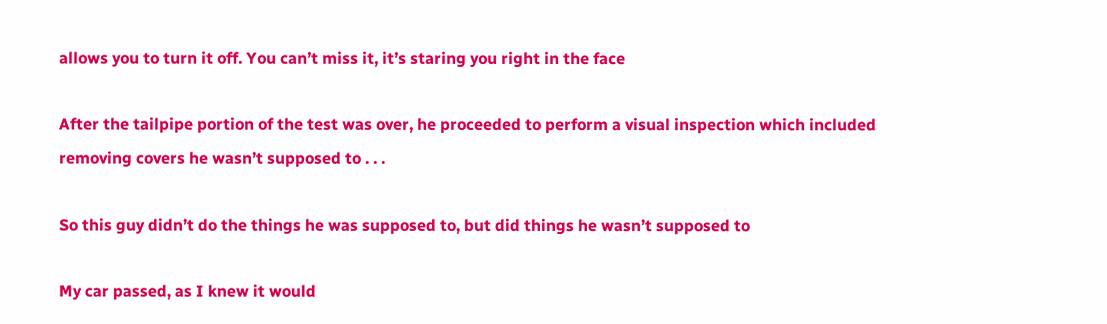allows you to turn it off. You can’t miss it, it’s staring you right in the face

After the tailpipe portion of the test was over, he proceeded to perform a visual inspection which included removing covers he wasn’t supposed to . . .

So this guy didn’t do the things he was supposed to, but did things he wasn’t supposed to

My car passed, as I knew it would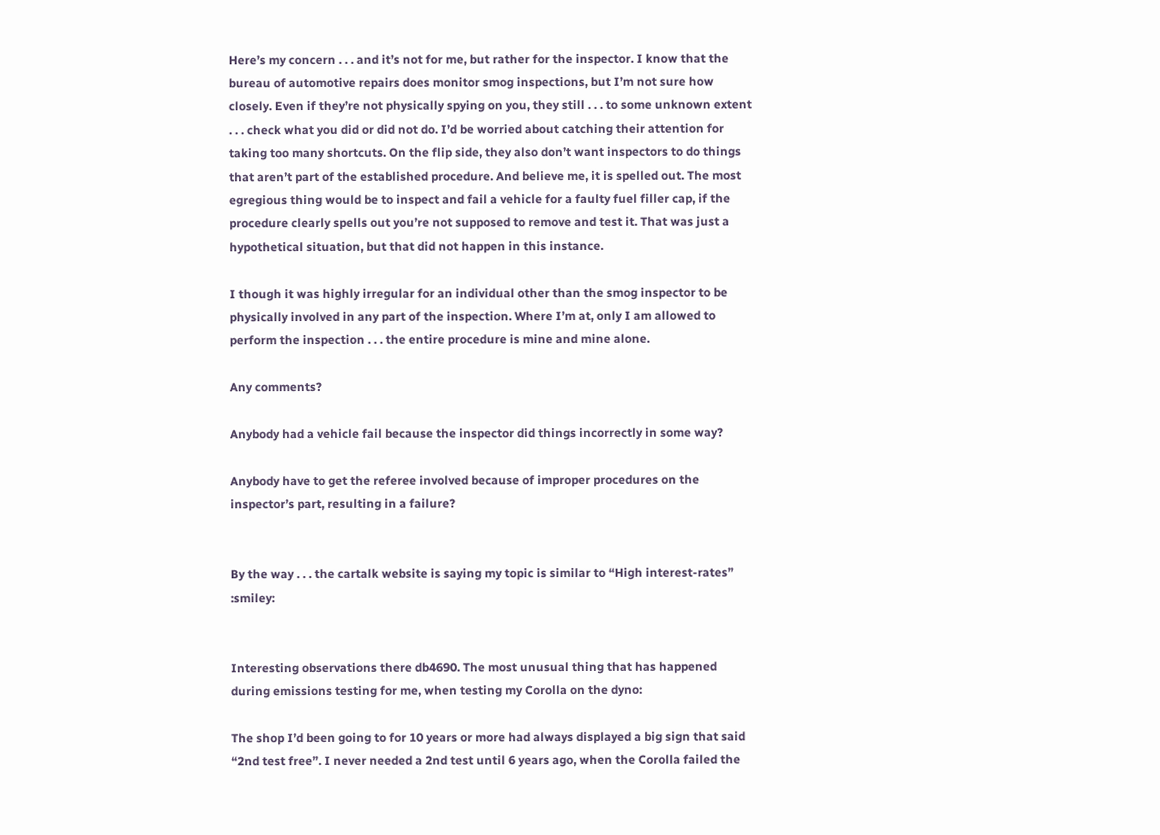Here’s my concern . . . and it’s not for me, but rather for the inspector. I know that the bureau of automotive repairs does monitor smog inspections, but I’m not sure how closely. Even if they’re not physically spying on you, they still . . . to some unknown extent . . . check what you did or did not do. I’d be worried about catching their attention for taking too many shortcuts. On the flip side, they also don’t want inspectors to do things that aren’t part of the established procedure. And believe me, it is spelled out. The most egregious thing would be to inspect and fail a vehicle for a faulty fuel filler cap, if the procedure clearly spells out you’re not supposed to remove and test it. That was just a hypothetical situation, but that did not happen in this instance.

I though it was highly irregular for an individual other than the smog inspector to be physically involved in any part of the inspection. Where I’m at, only I am allowed to perform the inspection . . . the entire procedure is mine and mine alone.

Any comments?

Anybody had a vehicle fail because the inspector did things incorrectly in some way?

Anybody have to get the referee involved because of improper procedures on the inspector’s part, resulting in a failure?


By the way . . . the cartalk website is saying my topic is similar to “High interest-rates” :smiley:


Interesting observations there db4690. The most unusual thing that has happened during emissions testing for me, when testing my Corolla on the dyno:

The shop I’d been going to for 10 years or more had always displayed a big sign that said “2nd test free”. I never needed a 2nd test until 6 years ago, when the Corolla failed the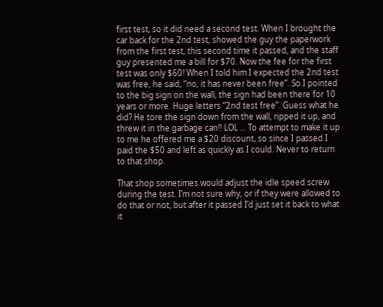first test, so it did need a second test. When I brought the car back for the 2nd test, showed the guy the paperwork from the first test, this second time it passed, and the staff guy presented me a bill for $70. Now the fee for the first test was only $60! When I told him I expected the 2nd test was free, he said, “no, it has never been free”. So I pointed to the big sign on the wall, the sign had been there for 10 years or more. Huge letters “2nd test free”. Guess what he did? He tore the sign down from the wall, ripped it up, and threw it in the garbage can!! LOL … To attempt to make it up to me he offered me a $20 discount, so since I passed I paid the $50 and left as quickly as I could. Never to return to that shop.

That shop sometimes would adjust the idle speed screw during the test. I’m not sure why, or if they were allowed to do that or not, but after it passed I’d just set it back to what it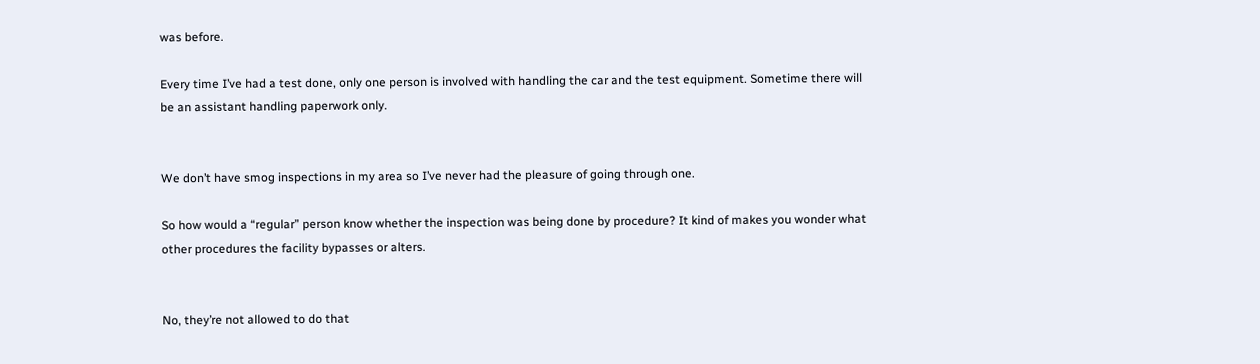was before.

Every time I’ve had a test done, only one person is involved with handling the car and the test equipment. Sometime there will be an assistant handling paperwork only.


We don’t have smog inspections in my area so I’ve never had the pleasure of going through one.

So how would a “regular” person know whether the inspection was being done by procedure? It kind of makes you wonder what other procedures the facility bypasses or alters.


No, they’re not allowed to do that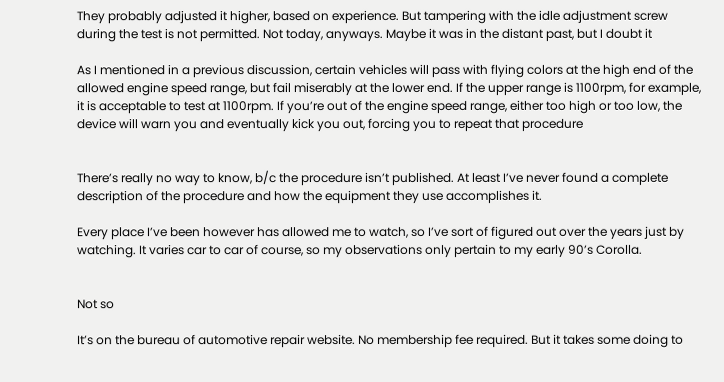They probably adjusted it higher, based on experience. But tampering with the idle adjustment screw during the test is not permitted. Not today, anyways. Maybe it was in the distant past, but I doubt it

As I mentioned in a previous discussion, certain vehicles will pass with flying colors at the high end of the allowed engine speed range, but fail miserably at the lower end. If the upper range is 1100rpm, for example, it is acceptable to test at 1100rpm. If you’re out of the engine speed range, either too high or too low, the device will warn you and eventually kick you out, forcing you to repeat that procedure


There’s really no way to know, b/c the procedure isn’t published. At least I’ve never found a complete description of the procedure and how the equipment they use accomplishes it.

Every place I’ve been however has allowed me to watch, so I’ve sort of figured out over the years just by watching. It varies car to car of course, so my observations only pertain to my early 90’s Corolla.


Not so

It’s on the bureau of automotive repair website. No membership fee required. But it takes some doing to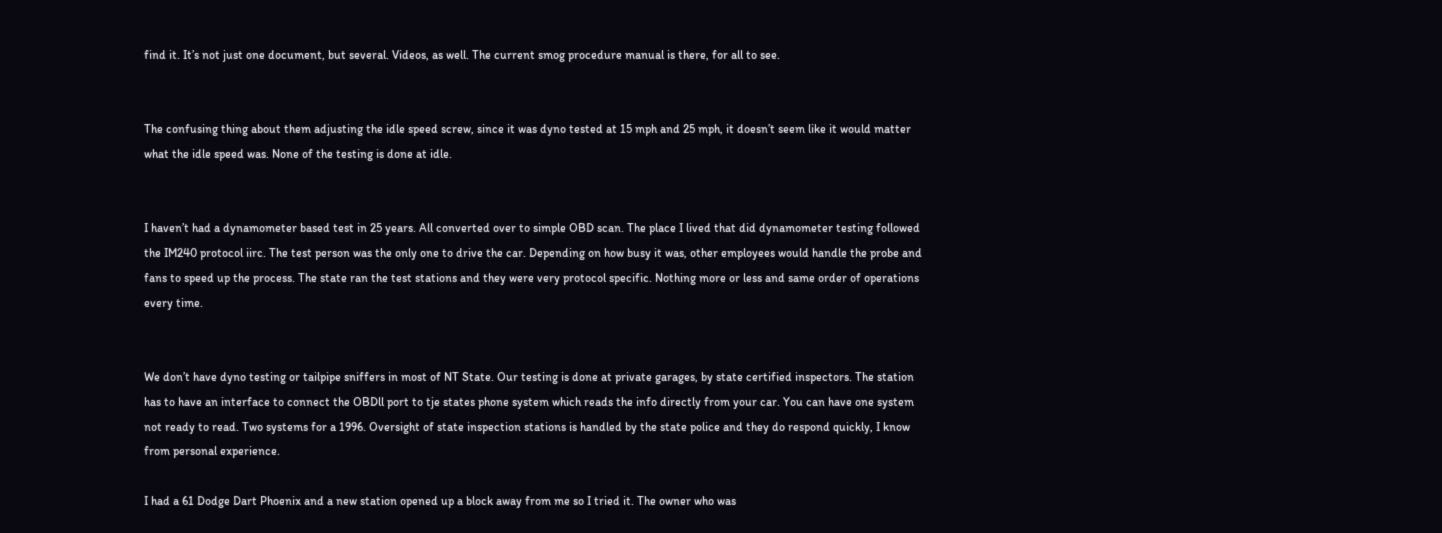find it. It’s not just one document, but several. Videos, as well. The current smog procedure manual is there, for all to see.


The confusing thing about them adjusting the idle speed screw, since it was dyno tested at 15 mph and 25 mph, it doesn’t seem like it would matter what the idle speed was. None of the testing is done at idle.


I haven’t had a dynamometer based test in 25 years. All converted over to simple OBD scan. The place I lived that did dynamometer testing followed the IM240 protocol iirc. The test person was the only one to drive the car. Depending on how busy it was, other employees would handle the probe and fans to speed up the process. The state ran the test stations and they were very protocol specific. Nothing more or less and same order of operations every time.


We don’t have dyno testing or tailpipe sniffers in most of NT State. Our testing is done at private garages, by state certified inspectors. The station has to have an interface to connect the OBDll port to tje states phone system which reads the info directly from your car. You can have one system not ready to read. Two systems for a 1996. Oversight of state inspection stations is handled by the state police and they do respond quickly, I know from personal experience.

I had a 61 Dodge Dart Phoenix and a new station opened up a block away from me so I tried it. The owner who was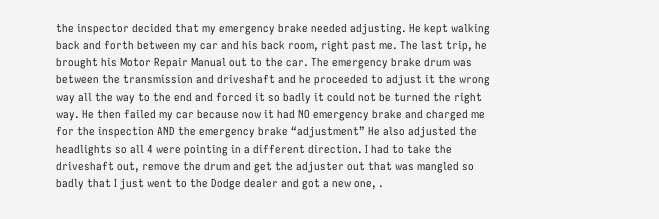the inspector decided that my emergency brake needed adjusting. He kept walking back and forth between my car and his back room, right past me. The last trip, he brought his Motor Repair Manual out to the car. The emergency brake drum was between the transmission and driveshaft and he proceeded to adjust it the wrong way all the way to the end and forced it so badly it could not be turned the right way. He then failed my car because now it had NO emergency brake and charged me for the inspection AND the emergency brake “adjustment” He also adjusted the headlights so all 4 were pointing in a different direction. I had to take the driveshaft out, remove the drum and get the adjuster out that was mangled so badly that I just went to the Dodge dealer and got a new one, .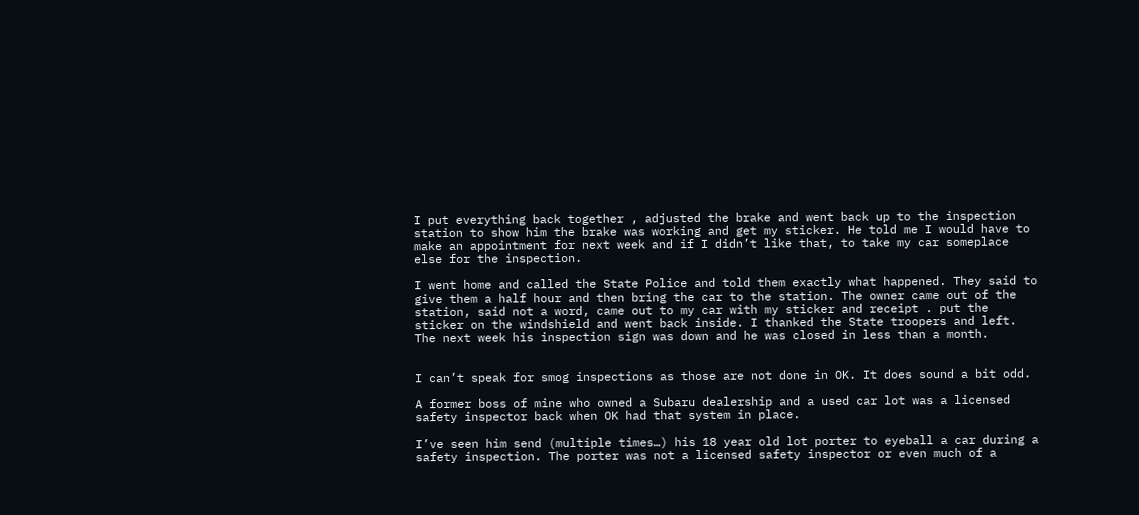I put everything back together , adjusted the brake and went back up to the inspection station to show him the brake was working and get my sticker. He told me I would have to make an appointment for next week and if I didn’t like that, to take my car someplace else for the inspection.

I went home and called the State Police and told them exactly what happened. They said to give them a half hour and then bring the car to the station. The owner came out of the station, said not a word, came out to my car with my sticker and receipt . put the sticker on the windshield and went back inside. I thanked the State troopers and left. The next week his inspection sign was down and he was closed in less than a month.


I can’t speak for smog inspections as those are not done in OK. It does sound a bit odd.

A former boss of mine who owned a Subaru dealership and a used car lot was a licensed safety inspector back when OK had that system in place.

I’ve seen him send (multiple times…) his 18 year old lot porter to eyeball a car during a safety inspection. The porter was not a licensed safety inspector or even much of a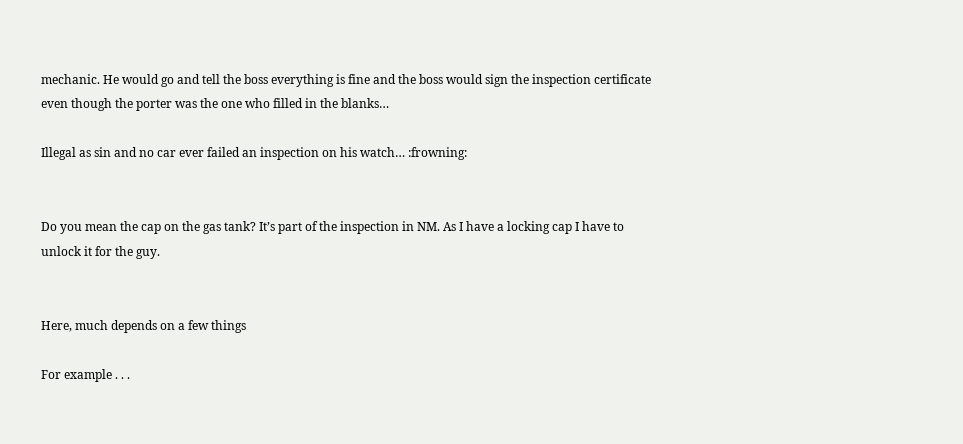mechanic. He would go and tell the boss everything is fine and the boss would sign the inspection certificate even though the porter was the one who filled in the blanks…

Illegal as sin and no car ever failed an inspection on his watch… :frowning:


Do you mean the cap on the gas tank? It’s part of the inspection in NM. As I have a locking cap I have to unlock it for the guy.


Here, much depends on a few things

For example . . .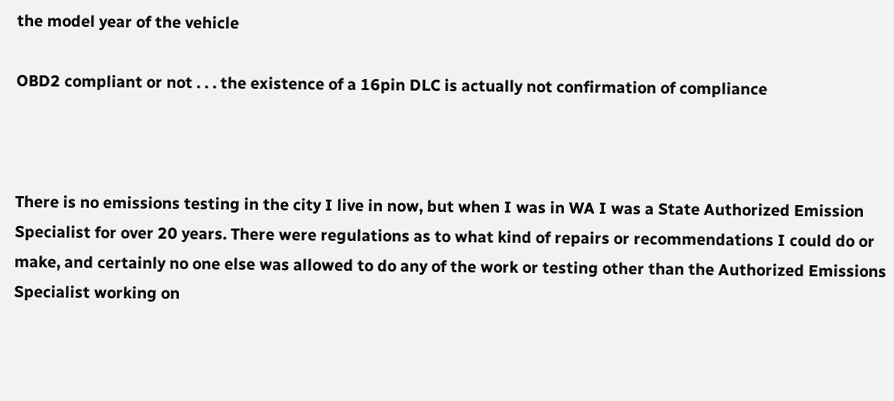the model year of the vehicle

OBD2 compliant or not . . . the existence of a 16pin DLC is actually not confirmation of compliance



There is no emissions testing in the city I live in now, but when I was in WA I was a State Authorized Emission Specialist for over 20 years. There were regulations as to what kind of repairs or recommendations I could do or make, and certainly no one else was allowed to do any of the work or testing other than the Authorized Emissions Specialist working on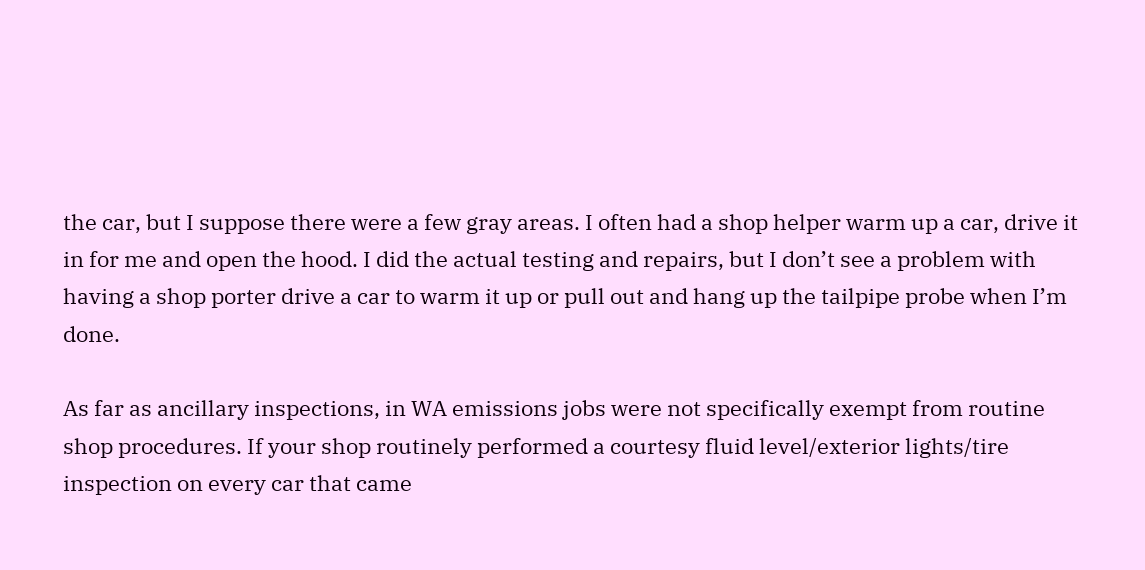the car, but I suppose there were a few gray areas. I often had a shop helper warm up a car, drive it in for me and open the hood. I did the actual testing and repairs, but I don’t see a problem with having a shop porter drive a car to warm it up or pull out and hang up the tailpipe probe when I’m done.

As far as ancillary inspections, in WA emissions jobs were not specifically exempt from routine shop procedures. If your shop routinely performed a courtesy fluid level/exterior lights/tire inspection on every car that came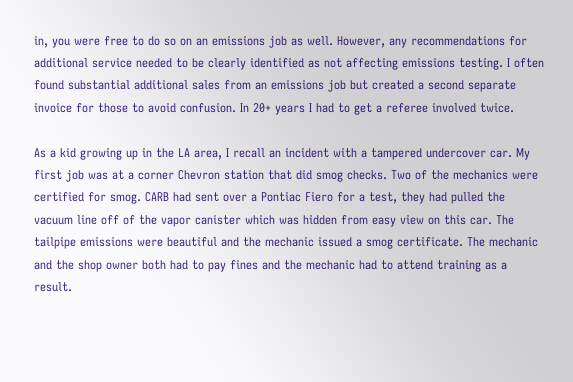in, you were free to do so on an emissions job as well. However, any recommendations for additional service needed to be clearly identified as not affecting emissions testing. I often found substantial additional sales from an emissions job but created a second separate invoice for those to avoid confusion. In 20+ years I had to get a referee involved twice.

As a kid growing up in the LA area, I recall an incident with a tampered undercover car. My first job was at a corner Chevron station that did smog checks. Two of the mechanics were certified for smog. CARB had sent over a Pontiac Fiero for a test, they had pulled the vacuum line off of the vapor canister which was hidden from easy view on this car. The tailpipe emissions were beautiful and the mechanic issued a smog certificate. The mechanic and the shop owner both had to pay fines and the mechanic had to attend training as a result.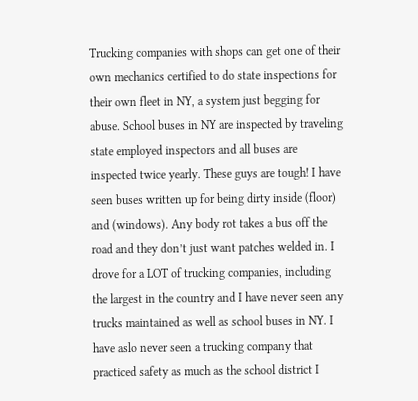Trucking companies with shops can get one of their own mechanics certified to do state inspections for their own fleet in NY, a system just begging for abuse. School buses in NY are inspected by traveling state employed inspectors and all buses are inspected twice yearly. These guys are tough! I have seen buses written up for being dirty inside (floor) and (windows). Any body rot takes a bus off the road and they don’t just want patches welded in. I drove for a LOT of trucking companies, including the largest in the country and I have never seen any trucks maintained as well as school buses in NY. I have aslo never seen a trucking company that practiced safety as much as the school district I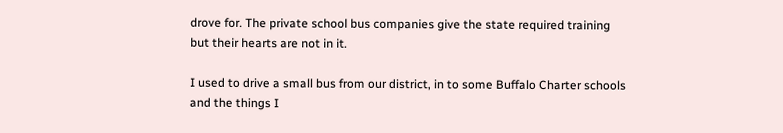drove for. The private school bus companies give the state required training but their hearts are not in it.

I used to drive a small bus from our district, in to some Buffalo Charter schools and the things I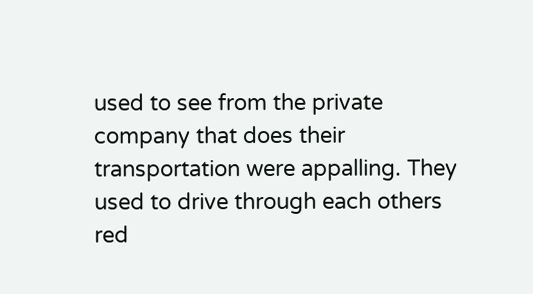used to see from the private company that does their transportation were appalling. They used to drive through each others red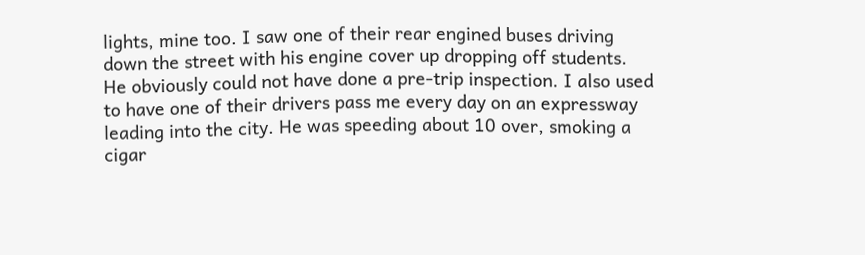lights, mine too. I saw one of their rear engined buses driving down the street with his engine cover up dropping off students. He obviously could not have done a pre-trip inspection. I also used to have one of their drivers pass me every day on an expressway leading into the city. He was speeding about 10 over, smoking a cigar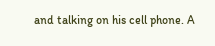and talking on his cell phone. A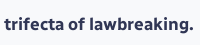trifecta of lawbreaking.